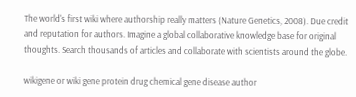The world's first wiki where authorship really matters (Nature Genetics, 2008). Due credit and reputation for authors. Imagine a global collaborative knowledge base for original thoughts. Search thousands of articles and collaborate with scientists around the globe.

wikigene or wiki gene protein drug chemical gene disease author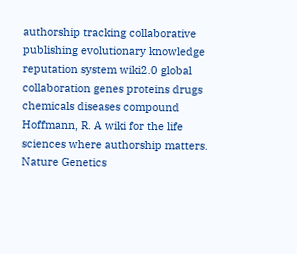authorship tracking collaborative publishing evolutionary knowledge reputation system wiki2.0 global collaboration genes proteins drugs chemicals diseases compound
Hoffmann, R. A wiki for the life sciences where authorship matters. Nature Genetics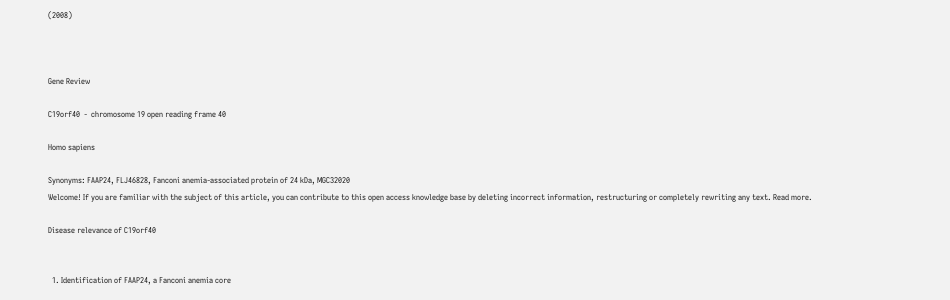(2008)



Gene Review

C19orf40  -  chromosome 19 open reading frame 40

Homo sapiens

Synonyms: FAAP24, FLJ46828, Fanconi anemia-associated protein of 24 kDa, MGC32020
Welcome! If you are familiar with the subject of this article, you can contribute to this open access knowledge base by deleting incorrect information, restructuring or completely rewriting any text. Read more.

Disease relevance of C19orf40


  1. Identification of FAAP24, a Fanconi anemia core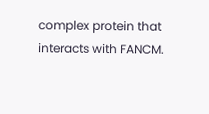complex protein that interacts with FANCM.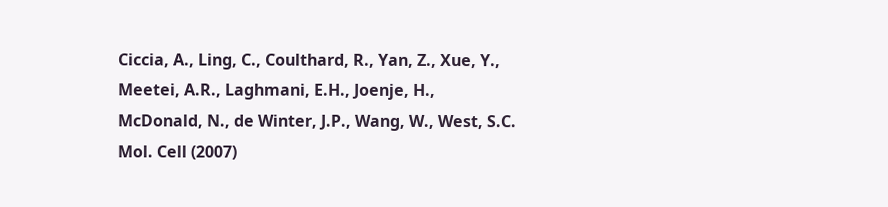Ciccia, A., Ling, C., Coulthard, R., Yan, Z., Xue, Y., Meetei, A.R., Laghmani, E.H., Joenje, H., McDonald, N., de Winter, J.P., Wang, W., West, S.C. Mol. Cell (2007)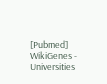[Pubmed]
WikiGenes - Universities